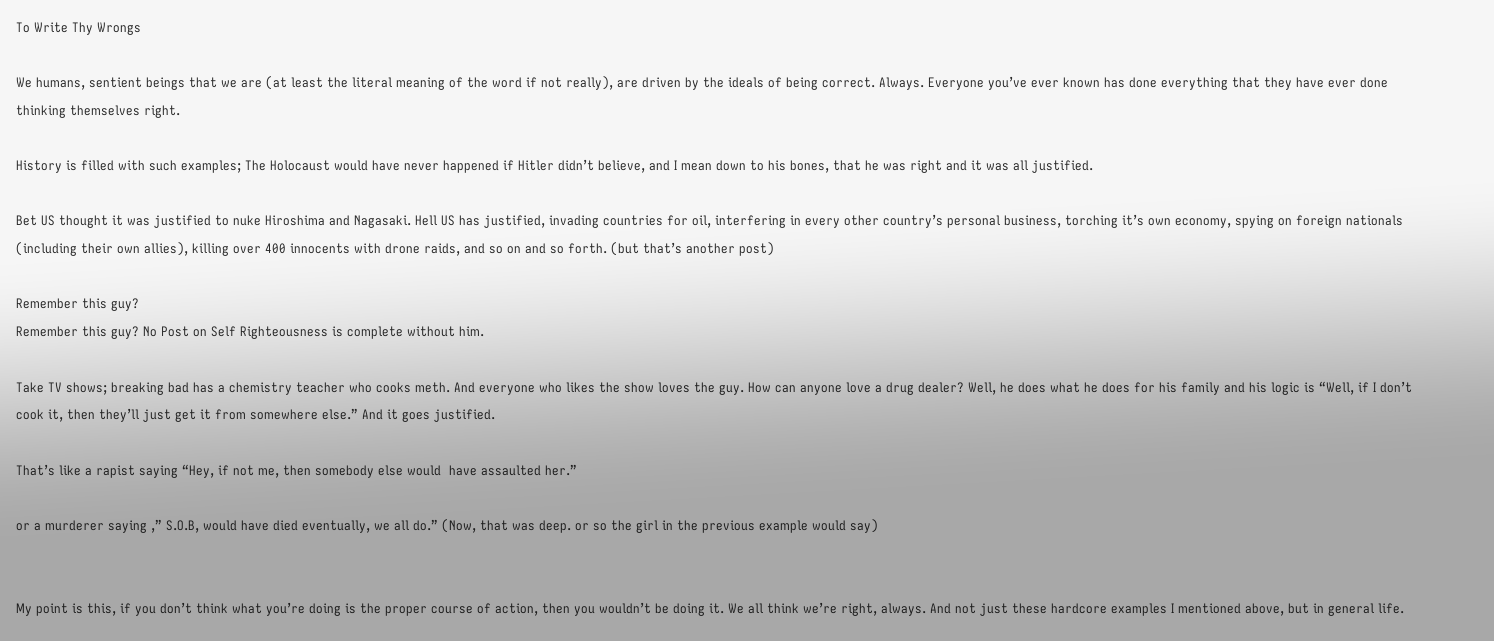To Write Thy Wrongs

We humans, sentient beings that we are (at least the literal meaning of the word if not really), are driven by the ideals of being correct. Always. Everyone you’ve ever known has done everything that they have ever done thinking themselves right.

History is filled with such examples; The Holocaust would have never happened if Hitler didn’t believe, and I mean down to his bones, that he was right and it was all justified.

Bet US thought it was justified to nuke Hiroshima and Nagasaki. Hell US has justified, invading countries for oil, interfering in every other country’s personal business, torching it’s own economy, spying on foreign nationals (including their own allies), killing over 400 innocents with drone raids, and so on and so forth. (but that’s another post)

Remember this guy?
Remember this guy? No Post on Self Righteousness is complete without him.

Take TV shows; breaking bad has a chemistry teacher who cooks meth. And everyone who likes the show loves the guy. How can anyone love a drug dealer? Well, he does what he does for his family and his logic is “Well, if I don’t cook it, then they’ll just get it from somewhere else.” And it goes justified.

That’s like a rapist saying “Hey, if not me, then somebody else would  have assaulted her.”

or a murderer saying ,” S.O.B, would have died eventually, we all do.” (Now, that was deep. or so the girl in the previous example would say)


My point is this, if you don’t think what you’re doing is the proper course of action, then you wouldn’t be doing it. We all think we’re right, always. And not just these hardcore examples I mentioned above, but in general life.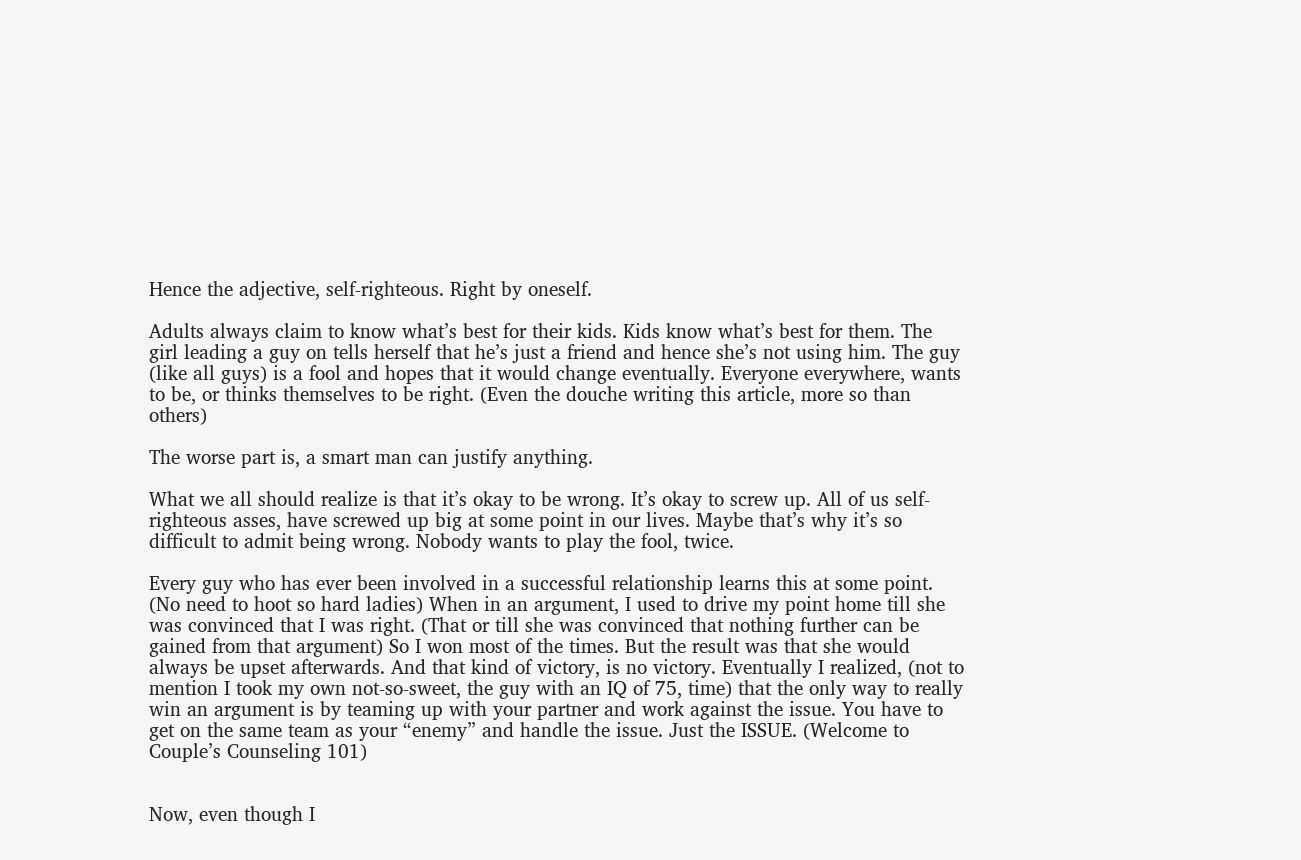Hence the adjective, self-righteous. Right by oneself.

Adults always claim to know what’s best for their kids. Kids know what’s best for them. The girl leading a guy on tells herself that he’s just a friend and hence she’s not using him. The guy (like all guys) is a fool and hopes that it would change eventually. Everyone everywhere, wants to be, or thinks themselves to be right. (Even the douche writing this article, more so than others)

The worse part is, a smart man can justify anything.

What we all should realize is that it’s okay to be wrong. It’s okay to screw up. All of us self-righteous asses, have screwed up big at some point in our lives. Maybe that’s why it’s so difficult to admit being wrong. Nobody wants to play the fool, twice.

Every guy who has ever been involved in a successful relationship learns this at some point. (No need to hoot so hard ladies) When in an argument, I used to drive my point home till she was convinced that I was right. (That or till she was convinced that nothing further can be gained from that argument) So I won most of the times. But the result was that she would always be upset afterwards. And that kind of victory, is no victory. Eventually I realized, (not to mention I took my own not-so-sweet, the guy with an IQ of 75, time) that the only way to really win an argument is by teaming up with your partner and work against the issue. You have to get on the same team as your “enemy” and handle the issue. Just the ISSUE. (Welcome to Couple’s Counseling 101)


Now, even though I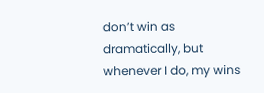don’t win as dramatically, but whenever I do, my wins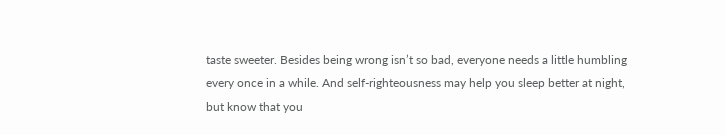taste sweeter. Besides being wrong isn’t so bad, everyone needs a little humbling every once in a while. And self-righteousness may help you sleep better at night, but know that you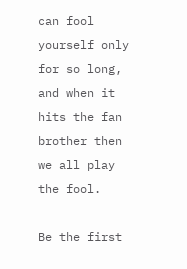can fool yourself only for so long, and when it hits the fan brother then we all play the fool.

Be the first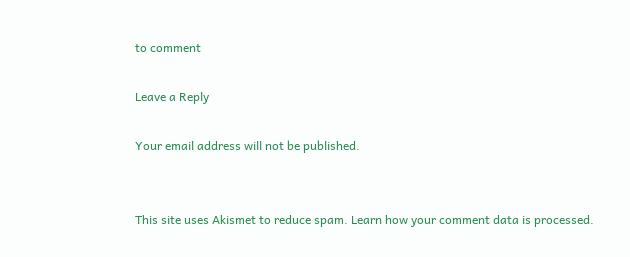to comment

Leave a Reply

Your email address will not be published.


This site uses Akismet to reduce spam. Learn how your comment data is processed.